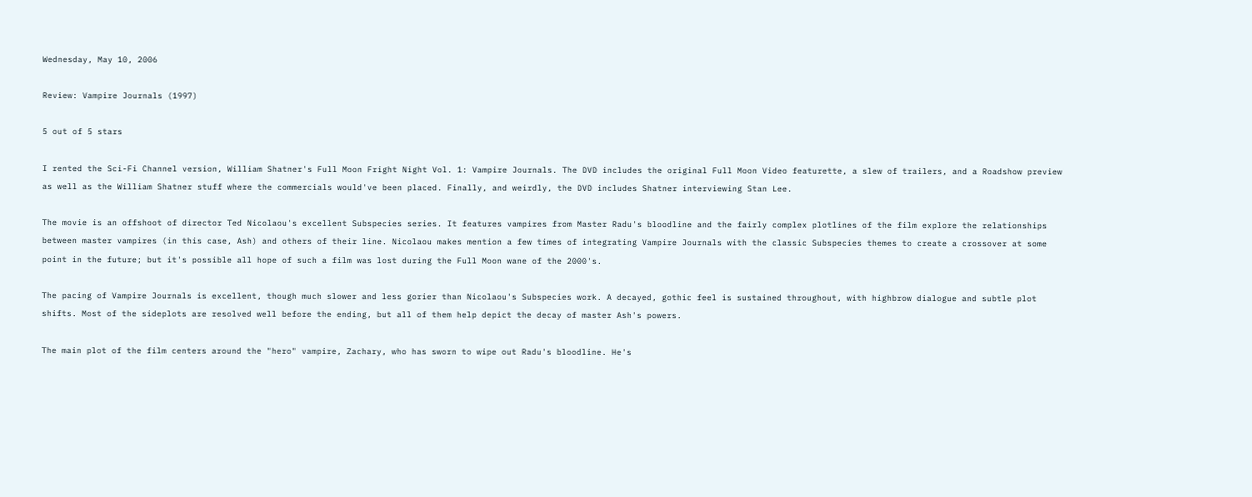Wednesday, May 10, 2006

Review: Vampire Journals (1997)

5 out of 5 stars

I rented the Sci-Fi Channel version, William Shatner's Full Moon Fright Night Vol. 1: Vampire Journals. The DVD includes the original Full Moon Video featurette, a slew of trailers, and a Roadshow preview as well as the William Shatner stuff where the commercials would've been placed. Finally, and weirdly, the DVD includes Shatner interviewing Stan Lee.

The movie is an offshoot of director Ted Nicolaou's excellent Subspecies series. It features vampires from Master Radu's bloodline and the fairly complex plotlines of the film explore the relationships between master vampires (in this case, Ash) and others of their line. Nicolaou makes mention a few times of integrating Vampire Journals with the classic Subspecies themes to create a crossover at some point in the future; but it's possible all hope of such a film was lost during the Full Moon wane of the 2000's.

The pacing of Vampire Journals is excellent, though much slower and less gorier than Nicolaou's Subspecies work. A decayed, gothic feel is sustained throughout, with highbrow dialogue and subtle plot shifts. Most of the sideplots are resolved well before the ending, but all of them help depict the decay of master Ash's powers.

The main plot of the film centers around the "hero" vampire, Zachary, who has sworn to wipe out Radu's bloodline. He's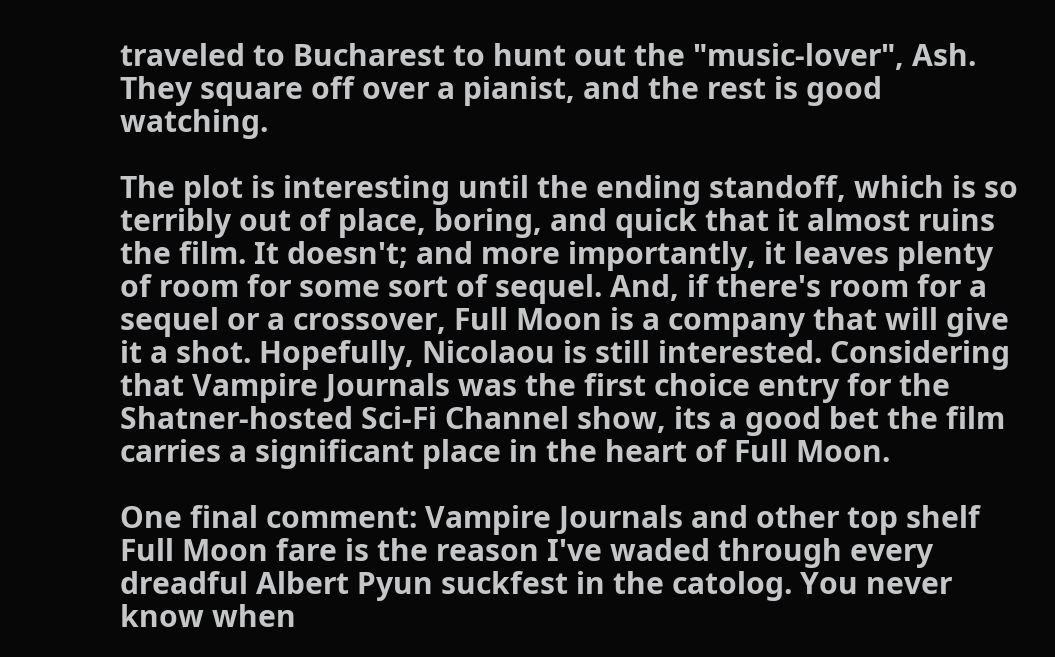traveled to Bucharest to hunt out the "music-lover", Ash. They square off over a pianist, and the rest is good watching.

The plot is interesting until the ending standoff, which is so terribly out of place, boring, and quick that it almost ruins the film. It doesn't; and more importantly, it leaves plenty of room for some sort of sequel. And, if there's room for a sequel or a crossover, Full Moon is a company that will give it a shot. Hopefully, Nicolaou is still interested. Considering that Vampire Journals was the first choice entry for the Shatner-hosted Sci-Fi Channel show, its a good bet the film carries a significant place in the heart of Full Moon.

One final comment: Vampire Journals and other top shelf Full Moon fare is the reason I've waded through every dreadful Albert Pyun suckfest in the catolog. You never know when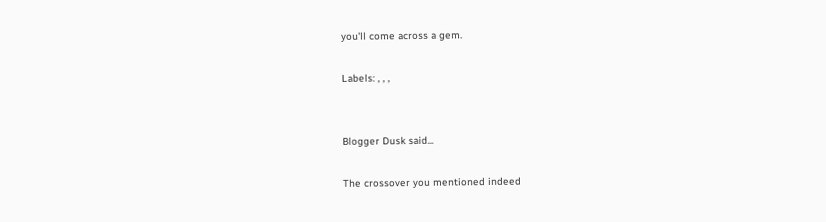you'll come across a gem.

Labels: , , ,


Blogger Dusk said...

The crossover you mentioned indeed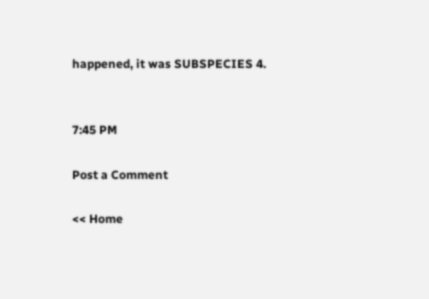happened, it was SUBSPECIES 4.


7:45 PM

Post a Comment

<< Home